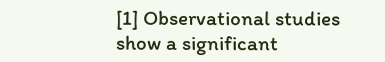[1] Observational studies show a significant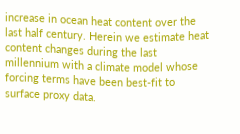increase in ocean heat content over the last half century. Herein we estimate heat content changes during the last millennium with a climate model whose forcing terms have been best-fit to surface proxy data.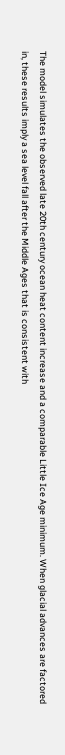The model simulates the observed late 20th century ocean heat content increase and a comparable Little Ice Age minimum. When glacial advances are factored in, these results imply a sea level fall after the Middle Ages that is consistent with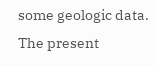some geologic data. The present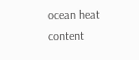ocean heat content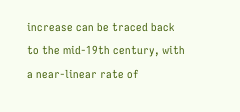increase can be traced back to the mid-19th century, with a near-linear rate of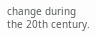change during the 20th century.